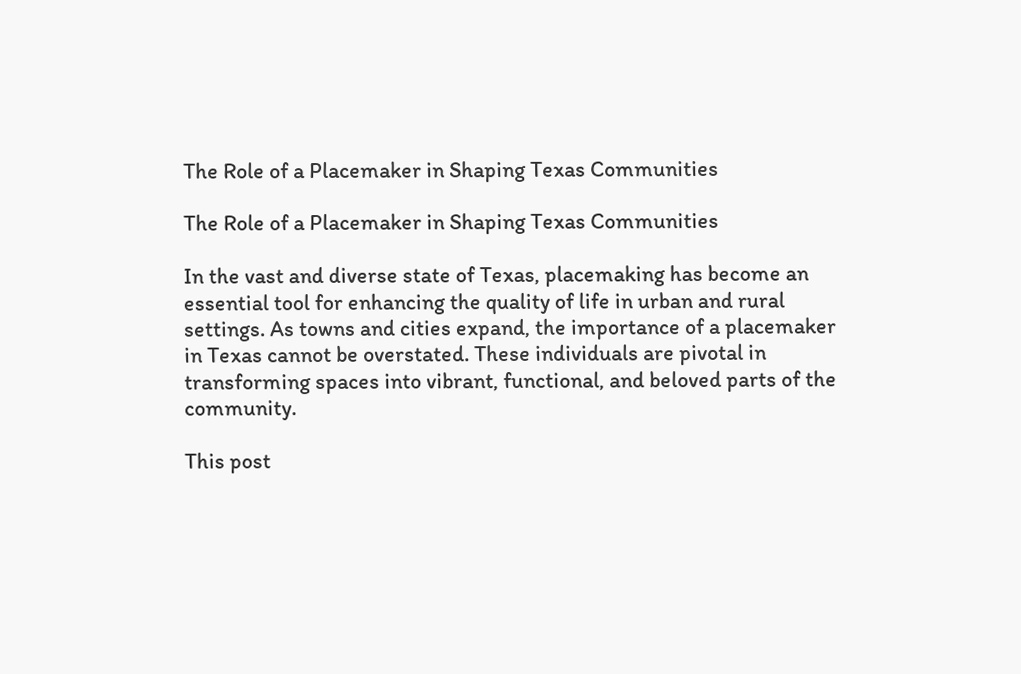The Role of a Placemaker in Shaping Texas Communities

The Role of a Placemaker in Shaping Texas Communities

In the vast and diverse state of Texas, placemaking has become an essential tool for enhancing the quality of life in urban and rural settings. As towns and cities expand, the importance of a placemaker in Texas cannot be overstated. These individuals are pivotal in transforming spaces into vibrant, functional, and beloved parts of the community.

This post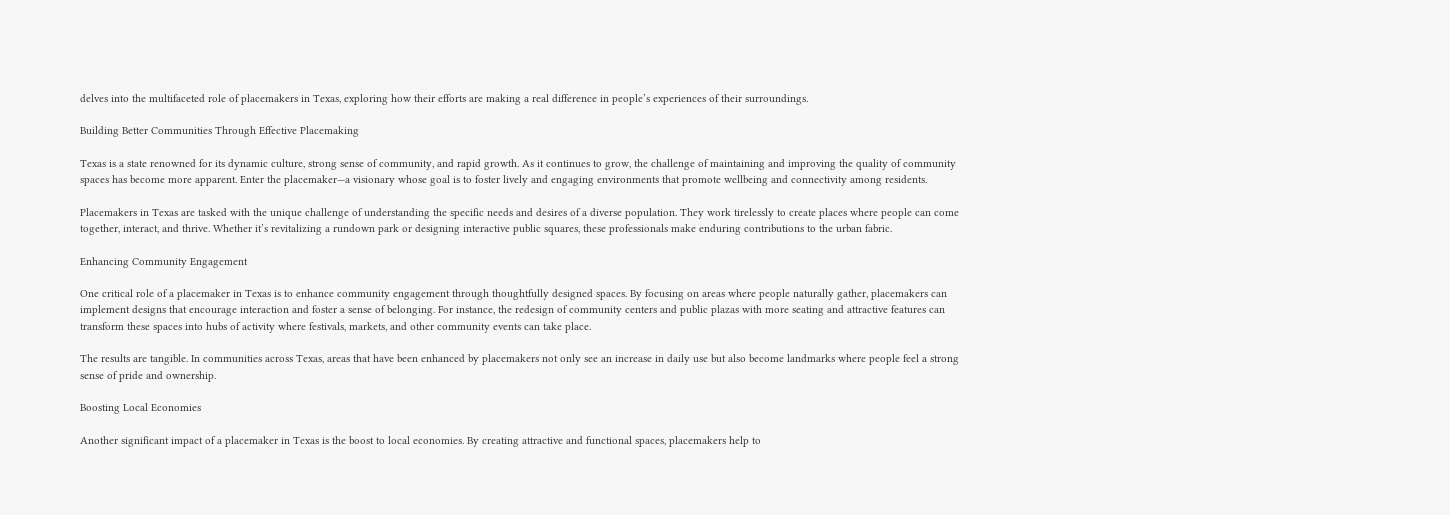delves into the multifaceted role of placemakers in Texas, exploring how their efforts are making a real difference in people’s experiences of their surroundings.

Building Better Communities Through Effective Placemaking

Texas is a state renowned for its dynamic culture, strong sense of community, and rapid growth. As it continues to grow, the challenge of maintaining and improving the quality of community spaces has become more apparent. Enter the placemaker—a visionary whose goal is to foster lively and engaging environments that promote wellbeing and connectivity among residents.

Placemakers in Texas are tasked with the unique challenge of understanding the specific needs and desires of a diverse population. They work tirelessly to create places where people can come together, interact, and thrive. Whether it’s revitalizing a rundown park or designing interactive public squares, these professionals make enduring contributions to the urban fabric.

Enhancing Community Engagement

One critical role of a placemaker in Texas is to enhance community engagement through thoughtfully designed spaces. By focusing on areas where people naturally gather, placemakers can implement designs that encourage interaction and foster a sense of belonging. For instance, the redesign of community centers and public plazas with more seating and attractive features can transform these spaces into hubs of activity where festivals, markets, and other community events can take place.

The results are tangible. In communities across Texas, areas that have been enhanced by placemakers not only see an increase in daily use but also become landmarks where people feel a strong sense of pride and ownership.

Boosting Local Economies

Another significant impact of a placemaker in Texas is the boost to local economies. By creating attractive and functional spaces, placemakers help to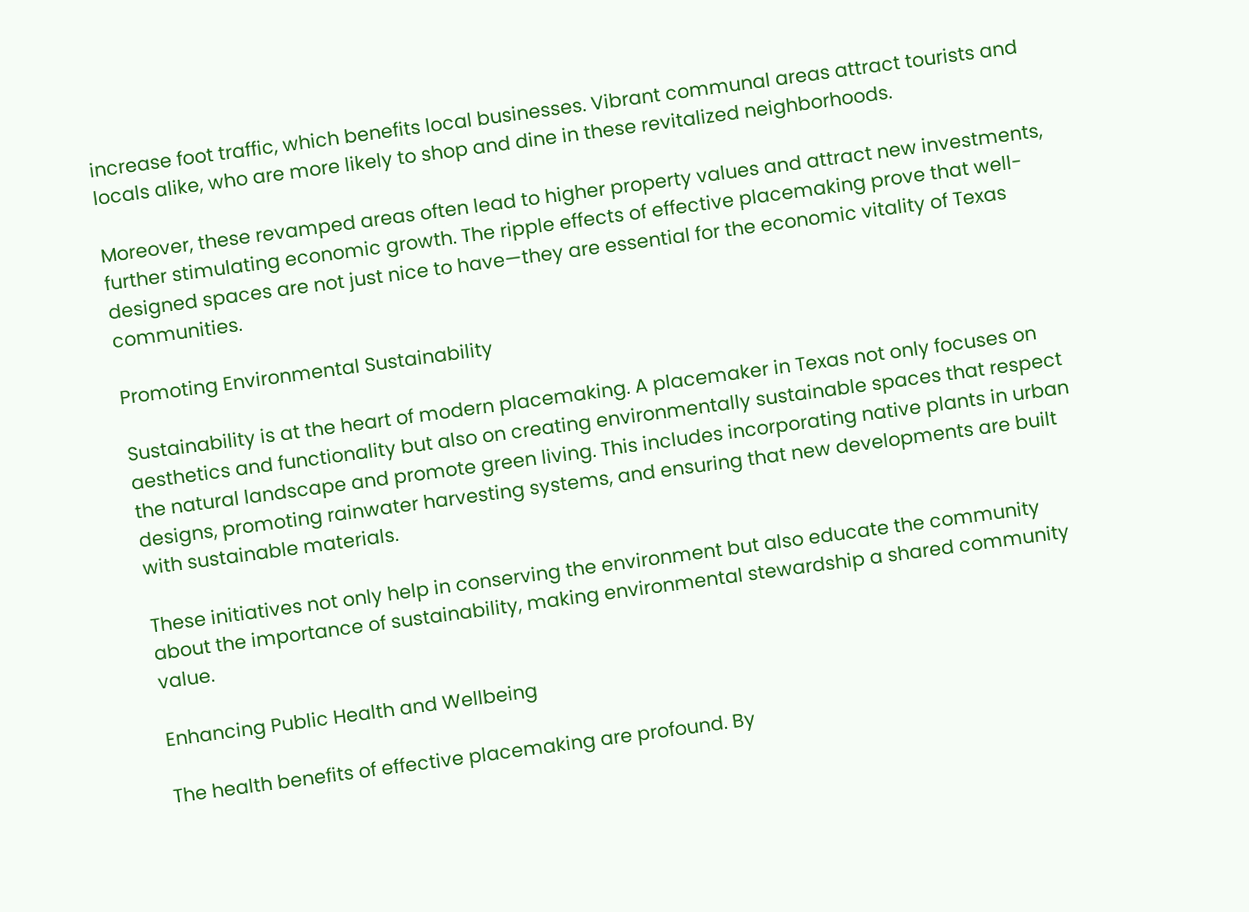increase foot traffic, which benefits local businesses. Vibrant communal areas attract tourists and locals alike, who are more likely to shop and dine in these revitalized neighborhoods.

Moreover, these revamped areas often lead to higher property values and attract new investments, further stimulating economic growth. The ripple effects of effective placemaking prove that well-designed spaces are not just nice to have—they are essential for the economic vitality of Texas communities.

Promoting Environmental Sustainability

Sustainability is at the heart of modern placemaking. A placemaker in Texas not only focuses on aesthetics and functionality but also on creating environmentally sustainable spaces that respect the natural landscape and promote green living. This includes incorporating native plants in urban designs, promoting rainwater harvesting systems, and ensuring that new developments are built with sustainable materials.

These initiatives not only help in conserving the environment but also educate the community about the importance of sustainability, making environmental stewardship a shared community value.

Enhancing Public Health and Wellbeing

The health benefits of effective placemaking are profound. By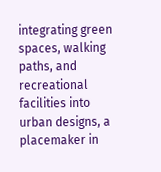integrating green spaces, walking paths, and recreational facilities into urban designs, a placemaker in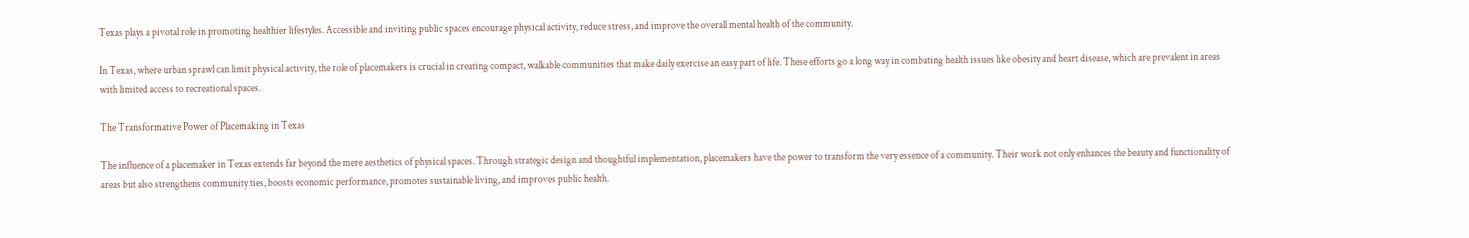Texas plays a pivotal role in promoting healthier lifestyles. Accessible and inviting public spaces encourage physical activity, reduce stress, and improve the overall mental health of the community.

In Texas, where urban sprawl can limit physical activity, the role of placemakers is crucial in creating compact, walkable communities that make daily exercise an easy part of life. These efforts go a long way in combating health issues like obesity and heart disease, which are prevalent in areas with limited access to recreational spaces.

The Transformative Power of Placemaking in Texas

The influence of a placemaker in Texas extends far beyond the mere aesthetics of physical spaces. Through strategic design and thoughtful implementation, placemakers have the power to transform the very essence of a community. Their work not only enhances the beauty and functionality of areas but also strengthens community ties, boosts economic performance, promotes sustainable living, and improves public health.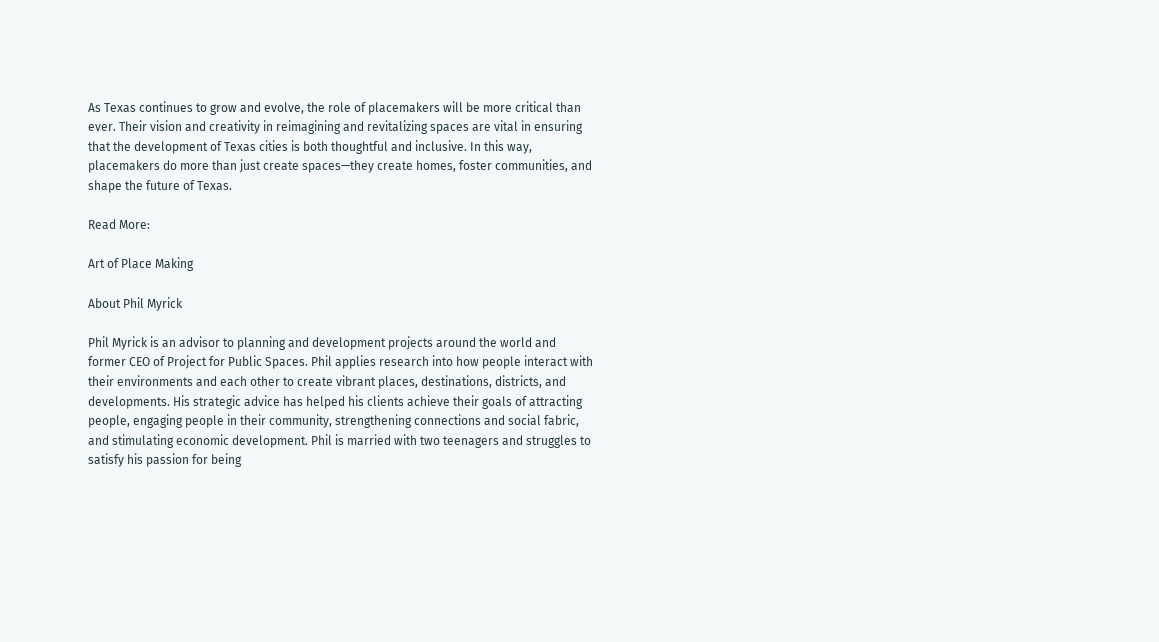As Texas continues to grow and evolve, the role of placemakers will be more critical than ever. Their vision and creativity in reimagining and revitalizing spaces are vital in ensuring that the development of Texas cities is both thoughtful and inclusive. In this way, placemakers do more than just create spaces—they create homes, foster communities, and shape the future of Texas.

Read More:

Art of Place Making

About Phil Myrick

Phil Myrick is an advisor to planning and development projects around the world and former CEO of Project for Public Spaces. Phil applies research into how people interact with their environments and each other to create vibrant places, destinations, districts, and developments. His strategic advice has helped his clients achieve their goals of attracting people, engaging people in their community, strengthening connections and social fabric, and stimulating economic development. Phil is married with two teenagers and struggles to satisfy his passion for being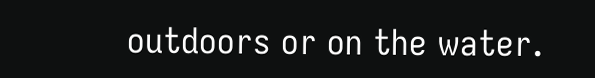outdoors or on the water.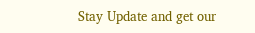Stay Update and get our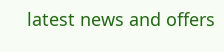latest news and offers